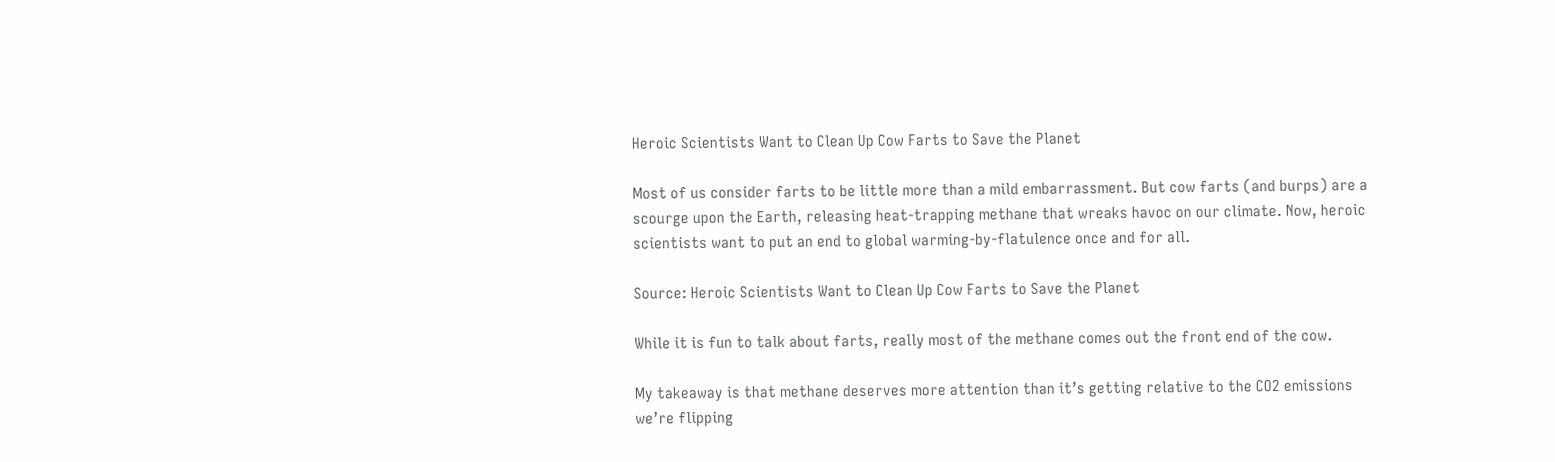Heroic Scientists Want to Clean Up Cow Farts to Save the Planet

Most of us consider farts to be little more than a mild embarrassment. But cow farts (and burps) are a scourge upon the Earth, releasing heat-trapping methane that wreaks havoc on our climate. Now, heroic scientists want to put an end to global warming-by-flatulence once and for all.

Source: Heroic Scientists Want to Clean Up Cow Farts to Save the Planet

While it is fun to talk about farts, really most of the methane comes out the front end of the cow.

My takeaway is that methane deserves more attention than it’s getting relative to the CO2 emissions we’re flipping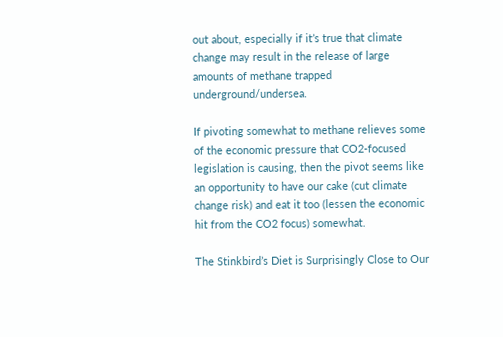out about, especially if it’s true that climate change may result in the release of large amounts of methane trapped underground/undersea.

If pivoting somewhat to methane relieves some of the economic pressure that CO2-focused legislation is causing, then the pivot seems like an opportunity to have our cake (cut climate change risk) and eat it too (lessen the economic hit from the CO2 focus) somewhat.

The Stinkbird’s Diet is Surprisingly Close to Our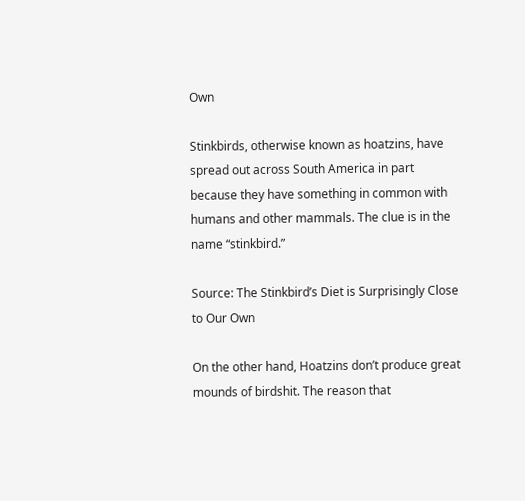Own

Stinkbirds, otherwise known as hoatzins, have spread out across South America in part because they have something in common with humans and other mammals. The clue is in the name “stinkbird.”

Source: The Stinkbird’s Diet is Surprisingly Close to Our Own

On the other hand, Hoatzins don’t produce great mounds of birdshit. The reason that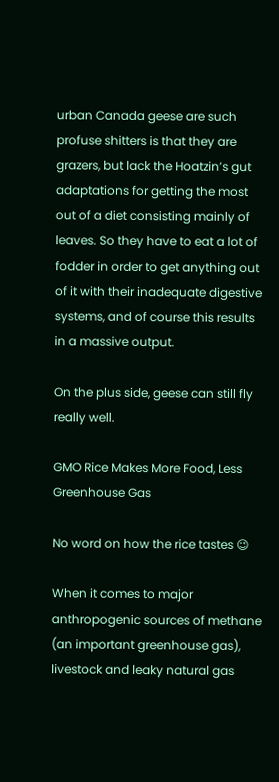urban Canada geese are such profuse shitters is that they are grazers, but lack the Hoatzin’s gut adaptations for getting the most out of a diet consisting mainly of leaves. So they have to eat a lot of fodder in order to get anything out of it with their inadequate digestive systems, and of course this results in a massive output.

On the plus side, geese can still fly really well.

GMO Rice Makes More Food, Less Greenhouse Gas

No word on how the rice tastes 😉

When it comes to major anthropogenic sources of methane (an important greenhouse gas), livestock and leaky natural gas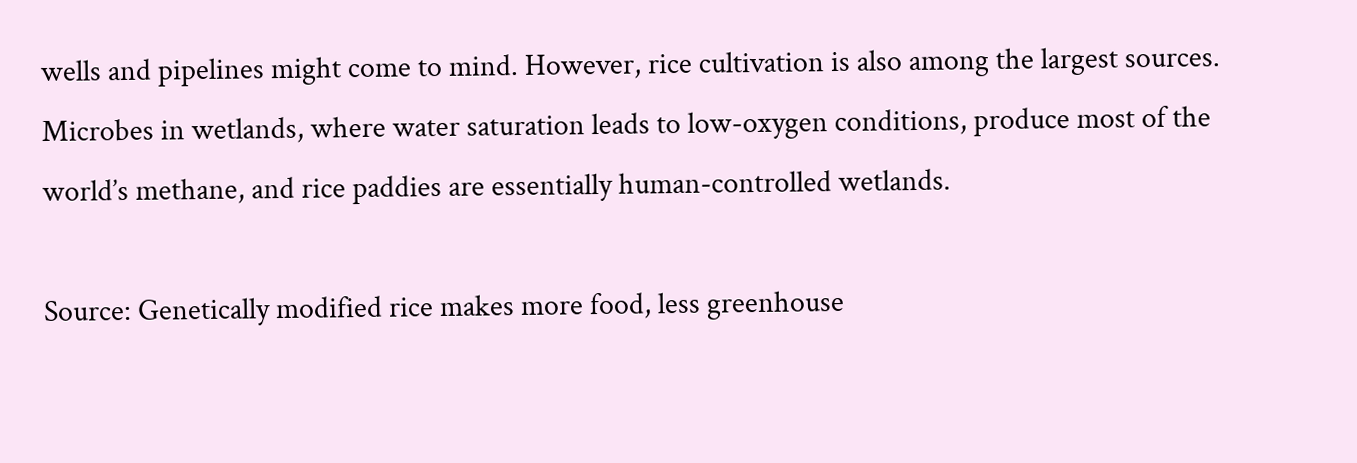wells and pipelines might come to mind. However, rice cultivation is also among the largest sources. Microbes in wetlands, where water saturation leads to low-oxygen conditions, produce most of the world’s methane, and rice paddies are essentially human-controlled wetlands.

Source: Genetically modified rice makes more food, less greenhouse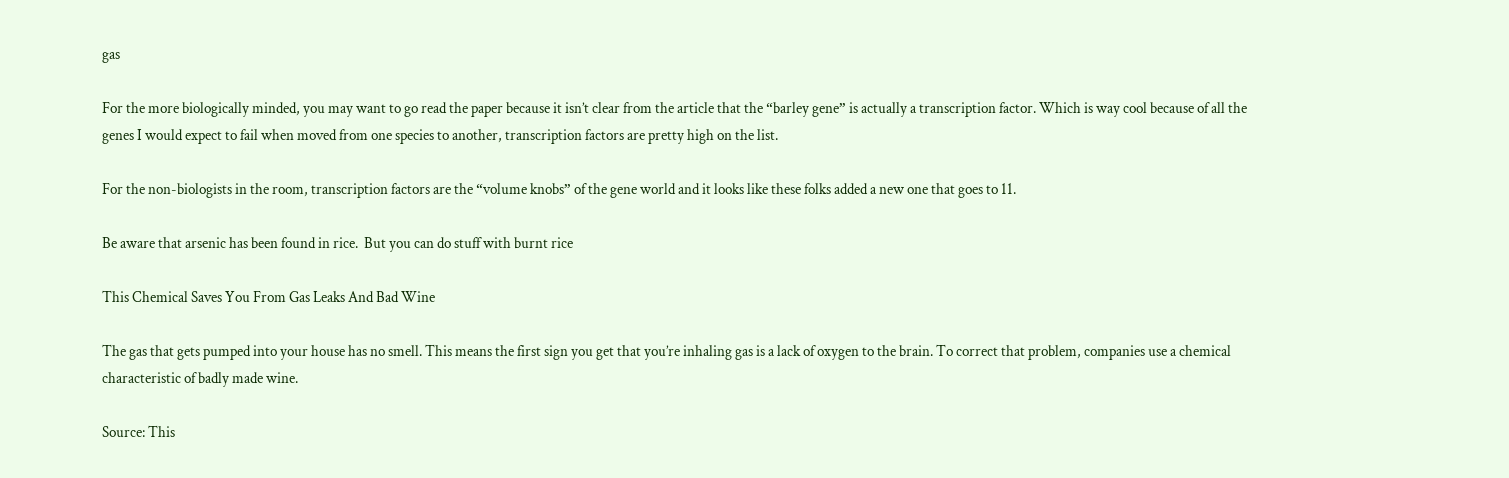gas

For the more biologically minded, you may want to go read the paper because it isn’t clear from the article that the “barley gene” is actually a transcription factor. Which is way cool because of all the genes I would expect to fail when moved from one species to another, transcription factors are pretty high on the list.

For the non-biologists in the room, transcription factors are the “volume knobs” of the gene world and it looks like these folks added a new one that goes to 11.

Be aware that arsenic has been found in rice.  But you can do stuff with burnt rice

This Chemical Saves You From Gas Leaks And Bad Wine

The gas that gets pumped into your house has no smell. This means the first sign you get that you’re inhaling gas is a lack of oxygen to the brain. To correct that problem, companies use a chemical characteristic of badly made wine.

Source: This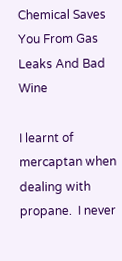Chemical Saves You From Gas Leaks And Bad Wine

I learnt of mercaptan when dealing with propane.  I never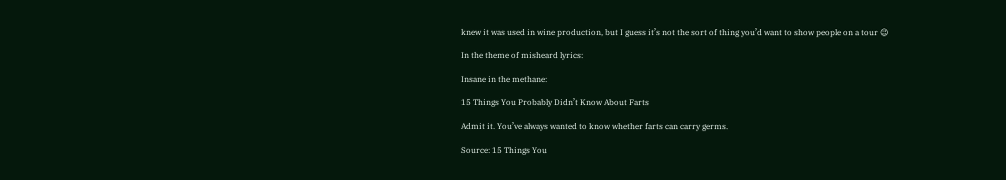knew it was used in wine production, but I guess it’s not the sort of thing you’d want to show people on a tour 😉

In the theme of misheard lyrics:

Insane in the methane:

15 Things You Probably Didn’t Know About Farts

Admit it. You’ve always wanted to know whether farts can carry germs.

Source: 15 Things You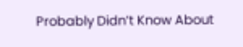Probably Didn’t Know About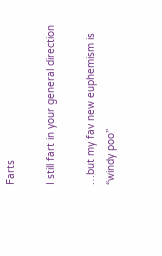Farts

I still fart in your general direction

…but my fav new euphemism is “windy poo”